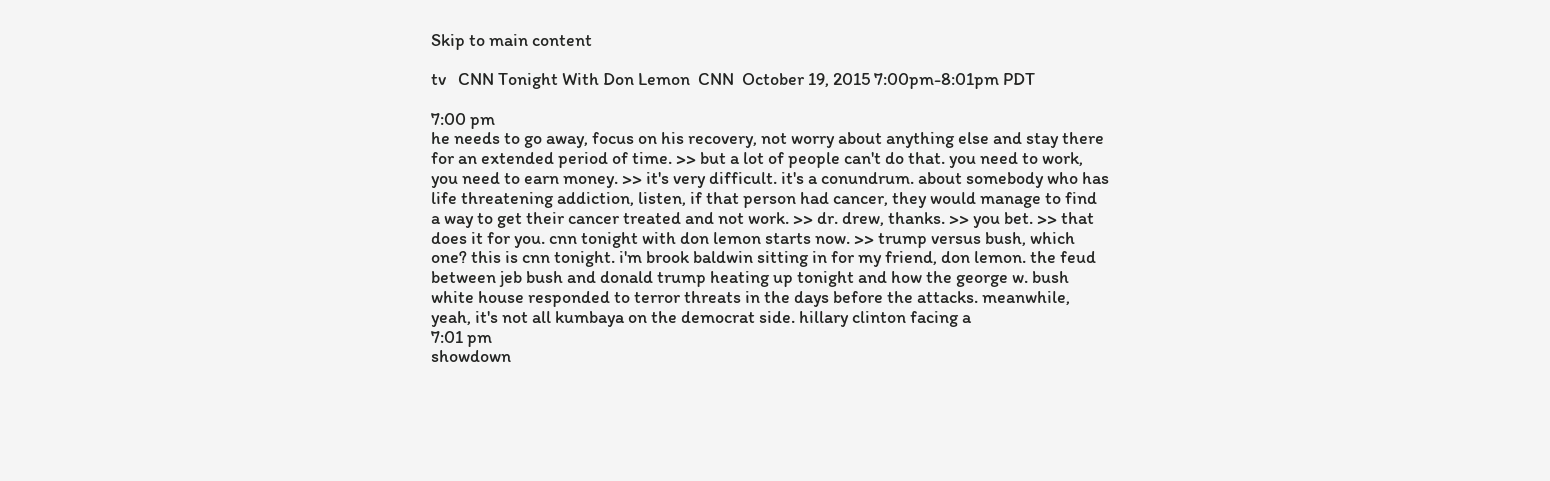Skip to main content

tv   CNN Tonight With Don Lemon  CNN  October 19, 2015 7:00pm-8:01pm PDT

7:00 pm
he needs to go away, focus on his recovery, not worry about anything else and stay there for an extended period of time. >> but a lot of people can't do that. you need to work, you need to earn money. >> it's very difficult. it's a conundrum. about somebody who has life threatening addiction, listen, if that person had cancer, they would manage to find a way to get their cancer treated and not work. >> dr. drew, thanks. >> you bet. >> that does it for you. cnn tonight with don lemon starts now. >> trump versus bush, which one? this is cnn tonight. i'm brook baldwin sitting in for my friend, don lemon. the feud between jeb bush and donald trump heating up tonight and how the george w. bush white house responded to terror threats in the days before the attacks. meanwhile, yeah, it's not all kumbaya on the democrat side. hillary clinton facing a
7:01 pm
showdown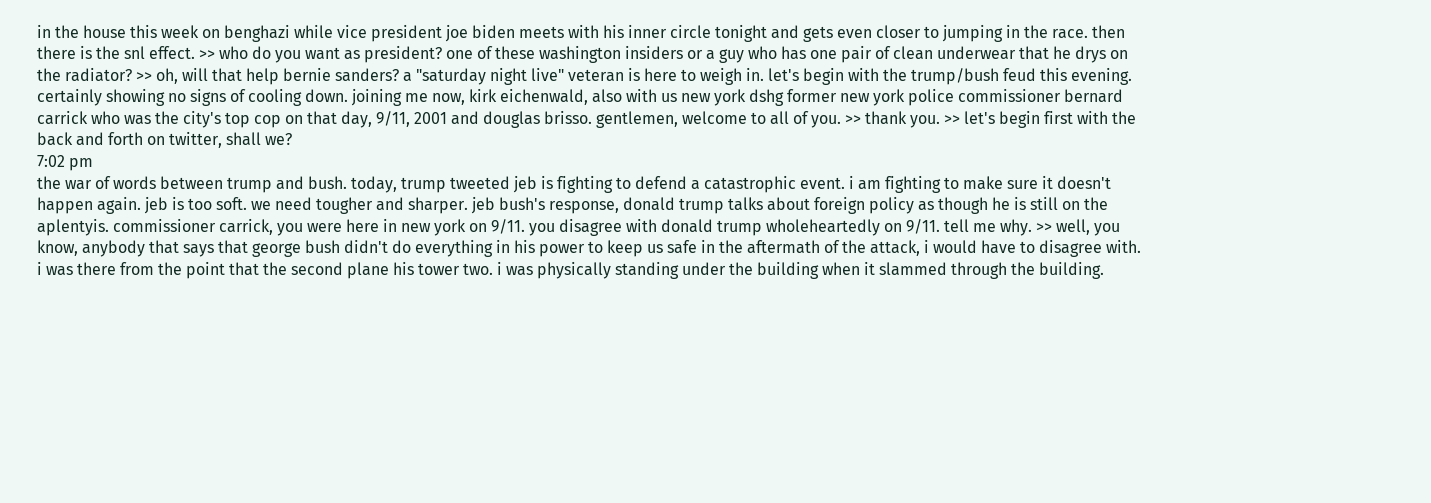in the house this week on benghazi while vice president joe biden meets with his inner circle tonight and gets even closer to jumping in the race. then there is the snl effect. >> who do you want as president? one of these washington insiders or a guy who has one pair of clean underwear that he drys on the radiator? >> oh, will that help bernie sanders? a "saturday night live" veteran is here to weigh in. let's begin with the trump/bush feud this evening. certainly showing no signs of cooling down. joining me now, kirk eichenwald, also with us new york dshg former new york police commissioner bernard carrick who was the city's top cop on that day, 9/11, 2001 and douglas brisso. gentlemen, welcome to all of you. >> thank you. >> let's begin first with the back and forth on twitter, shall we?
7:02 pm
the war of words between trump and bush. today, trump tweeted jeb is fighting to defend a catastrophic event. i am fighting to make sure it doesn't happen again. jeb is too soft. we need tougher and sharper. jeb bush's response, donald trump talks about foreign policy as though he is still on the aplentyis. commissioner carrick, you were here in new york on 9/11. you disagree with donald trump wholeheartedly on 9/11. tell me why. >> well, you know, anybody that says that george bush didn't do everything in his power to keep us safe in the aftermath of the attack, i would have to disagree with. i was there from the point that the second plane his tower two. i was physically standing under the building when it slammed through the building.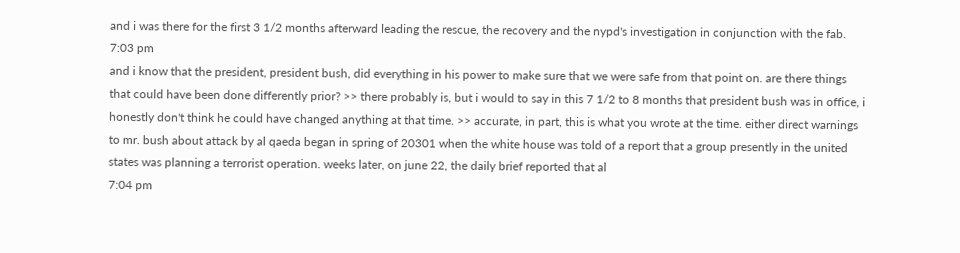and i was there for the first 3 1/2 months afterward leading the rescue, the recovery and the nypd's investigation in conjunction with the fab.
7:03 pm
and i know that the president, president bush, did everything in his power to make sure that we were safe from that point on. are there things that could have been done differently prior? >> there probably is, but i would to say in this 7 1/2 to 8 months that president bush was in office, i honestly don't think he could have changed anything at that time. >> accurate, in part, this is what you wrote at the time. either direct warnings to mr. bush about attack by al qaeda began in spring of 20301 when the white house was told of a report that a group presently in the united states was planning a terrorist operation. weeks later, on june 22, the daily brief reported that al
7:04 pm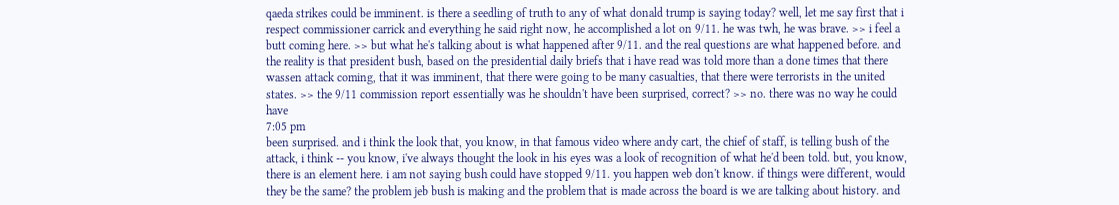qaeda strikes could be imminent. is there a seedling of truth to any of what donald trump is saying today? well, let me say first that i respect commissioner carrick and everything he said right now, he accomplished a lot on 9/11. he was twh, he was brave. >> i feel a butt coming here. >> but what he's talking about is what happened after 9/11. and the real questions are what happened before. and the reality is that president bush, based on the presidential daily briefs that i have read was told more than a done times that there wassen attack coming, that it was imminent, that there were going to be many casualties, that there were terrorists in the united states. >> the 9/11 commission report essentially was he shouldn't have been surprised, correct? >> no. there was no way he could have
7:05 pm
been surprised. and i think the look that, you know, in that famous video where andy cart, the chief of staff, is telling bush of the attack, i think -- you know, i've always thought the look in his eyes was a look of recognition of what he'd been told. but, you know, there is an element here. i am not saying bush could have stopped 9/11. you happen web don't know. if things were different, would they be the same? the problem jeb bush is making and the problem that is made across the board is we are talking about history. and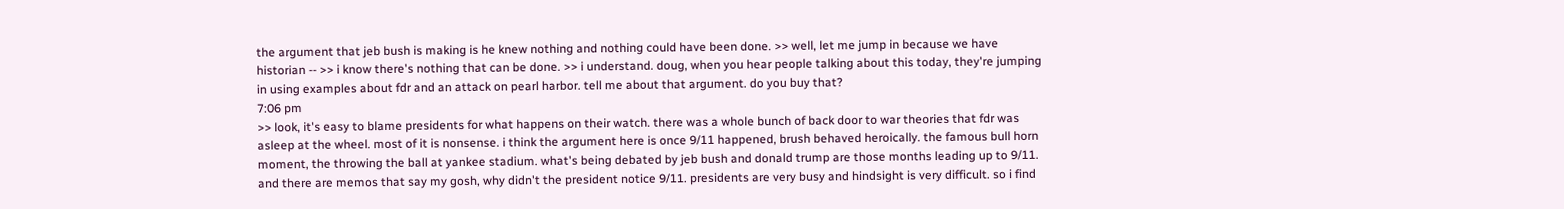the argument that jeb bush is making is he knew nothing and nothing could have been done. >> well, let me jump in because we have historian -- >> i know there's nothing that can be done. >> i understand. doug, when you hear people talking about this today, they're jumping in using examples about fdr and an attack on pearl harbor. tell me about that argument. do you buy that?
7:06 pm
>> look, it's easy to blame presidents for what happens on their watch. there was a whole bunch of back door to war theories that fdr was asleep at the wheel. most of it is nonsense. i think the argument here is once 9/11 happened, brush behaved heroically. the famous bull horn moment, the throwing the ball at yankee stadium. what's being debated by jeb bush and donald trump are those months leading up to 9/11. and there are memos that say my gosh, why didn't the president notice 9/11. presidents are very busy and hindsight is very difficult. so i find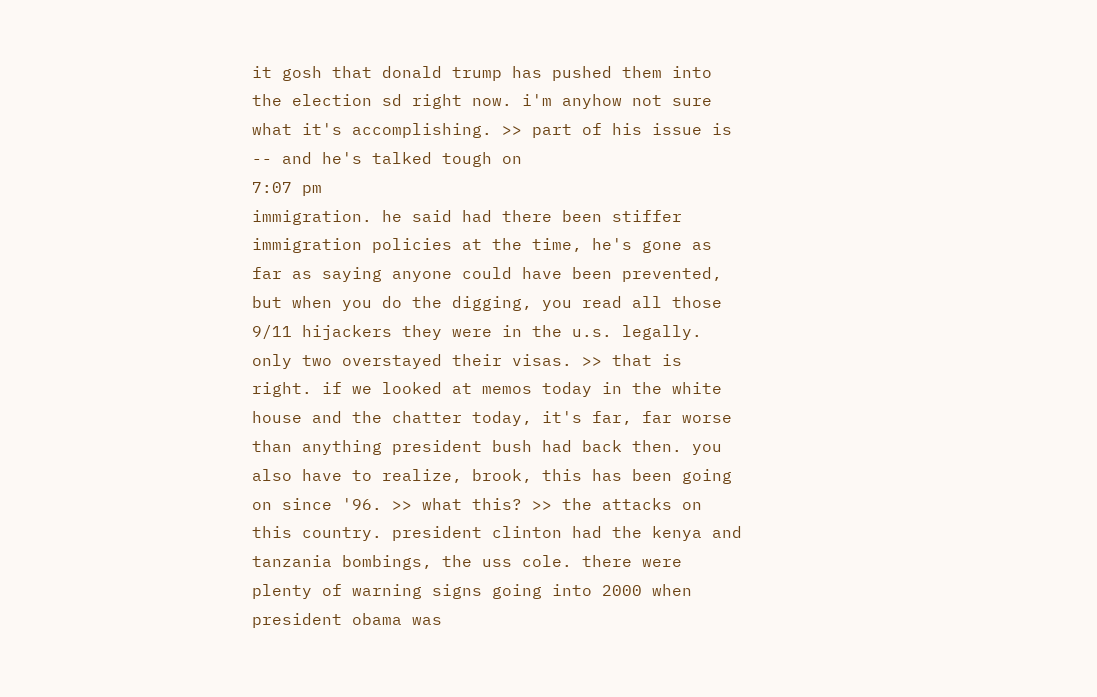it gosh that donald trump has pushed them into the election sd right now. i'm anyhow not sure what it's accomplishing. >> part of his issue is -- and he's talked tough on
7:07 pm
immigration. he said had there been stiffer immigration policies at the time, he's gone as far as saying anyone could have been prevented, but when you do the digging, you read all those 9/11 hijackers they were in the u.s. legally. only two overstayed their visas. >> that is right. if we looked at memos today in the white house and the chatter today, it's far, far worse than anything president bush had back then. you also have to realize, brook, this has been going on since '96. >> what this? >> the attacks on this country. president clinton had the kenya and tanzania bombings, the uss cole. there were plenty of warning signs going into 2000 when president obama was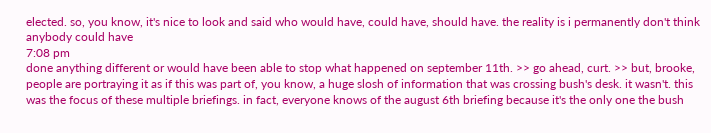elected. so, you know, it's nice to look and said who would have, could have, should have. the reality is i permanently don't think anybody could have
7:08 pm
done anything different or would have been able to stop what happened on september 11th. >> go ahead, curt. >> but, brooke, people are portraying it as if this was part of, you know, a huge slosh of information that was crossing bush's desk. it wasn't. this was the focus of these multiple briefings. in fact, everyone knows of the august 6th briefing because it's the only one the bush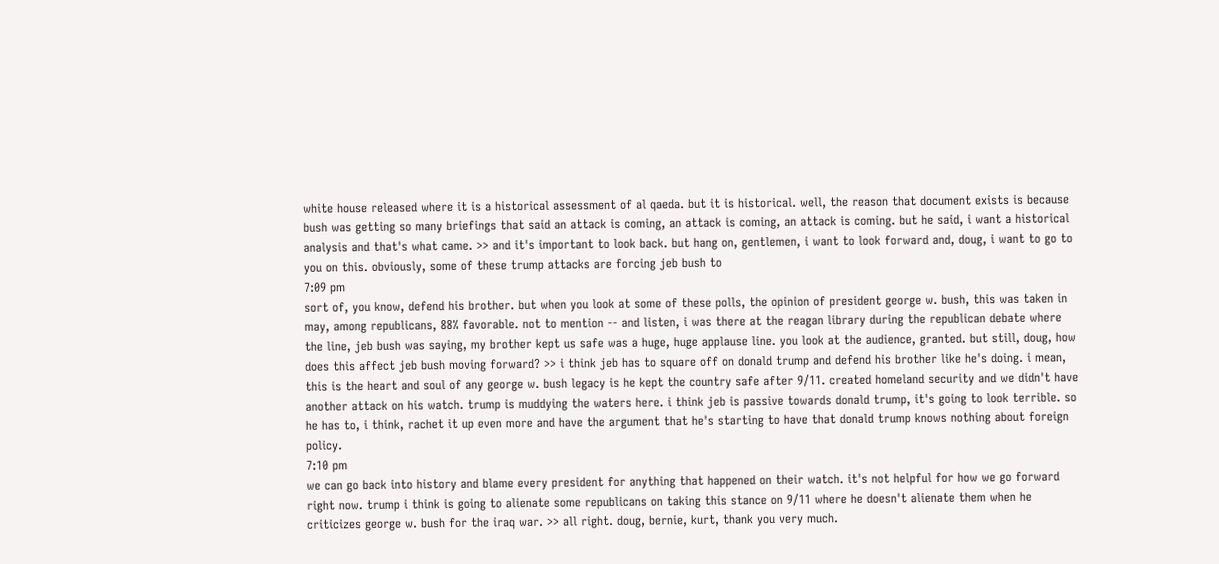white house released where it is a historical assessment of al qaeda. but it is historical. well, the reason that document exists is because bush was getting so many briefings that said an attack is coming, an attack is coming, an attack is coming. but he said, i want a historical analysis and that's what came. >> and it's important to look back. but hang on, gentlemen, i want to look forward and, doug, i want to go to you on this. obviously, some of these trump attacks are forcing jeb bush to
7:09 pm
sort of, you know, defend his brother. but when you look at some of these polls, the opinion of president george w. bush, this was taken in may, among republicans, 88% favorable. not to mention -- and listen, i was there at the reagan library during the republican debate where the line, jeb bush was saying, my brother kept us safe was a huge, huge applause line. you look at the audience, granted. but still, doug, how does this affect jeb bush moving forward? >> i think jeb has to square off on donald trump and defend his brother like he's doing. i mean, this is the heart and soul of any george w. bush legacy is he kept the country safe after 9/11. created homeland security and we didn't have another attack on his watch. trump is muddying the waters here. i think jeb is passive towards donald trump, it's going to look terrible. so he has to, i think, rachet it up even more and have the argument that he's starting to have that donald trump knows nothing about foreign policy.
7:10 pm
we can go back into history and blame every president for anything that happened on their watch. it's not helpful for how we go forward right now. trump i think is going to alienate some republicans on taking this stance on 9/11 where he doesn't alienate them when he criticizes george w. bush for the iraq war. >> all right. doug, bernie, kurt, thank you very much.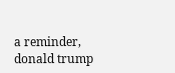a reminder, donald trump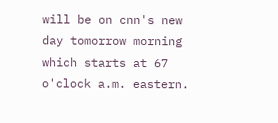will be on cnn's new day tomorrow morning which starts at 67 o'clock a.m. eastern.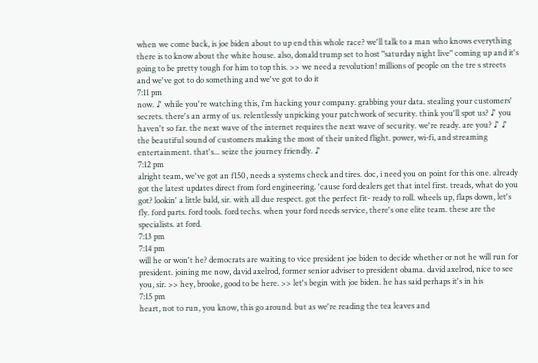when we come back, is joe biden about to up end this whole race? we'll talk to a man who knows everything there is to know about the white house. also, donald trump set to host "saturday night live" coming up and it's going to be pretty tough for him to top this. >> we need a revolution! millions of people on the tre s streets and we've got to do something and we've got to do it
7:11 pm
now. ♪ while you're watching this, i'm hacking your company. grabbing your data. stealing your customers' secrets. there's an army of us. relentlessly unpicking your patchwork of security. think you'll spot us? ♪ you haven't so far. the next wave of the internet requires the next wave of security. we're ready. are you? ♪ ♪ the beautiful sound of customers making the most of their united flight. power, wi-fi, and streaming entertainment. that's... seize the journey friendly. ♪
7:12 pm
alright team, we've got an f150, needs a systems check and tires. doc, i need you on point for this one. already got the latest updates direct from ford engineering. 'cause ford dealers get that intel first. treads, what do you got? lookin' a little bald, sir. with all due respect. got the perfect fit- ready to roll. wheels up, flaps down, let's fly. ford parts. ford tools. ford techs. when your ford needs service, there's one elite team. these are the specialists. at ford.
7:13 pm
7:14 pm
will he or won't he? democrats are waiting to vice president joe biden to decide whether or not he will run for president. joining me now, david axelrod, former senior adviser to president obama. david axelrod, nice to see you, sir. >> hey, brooke, good to be here. >> let's begin with joe biden. he has said perhaps it's in his
7:15 pm
heart, not to run, you know, this go around. but as we're reading the tea leaves and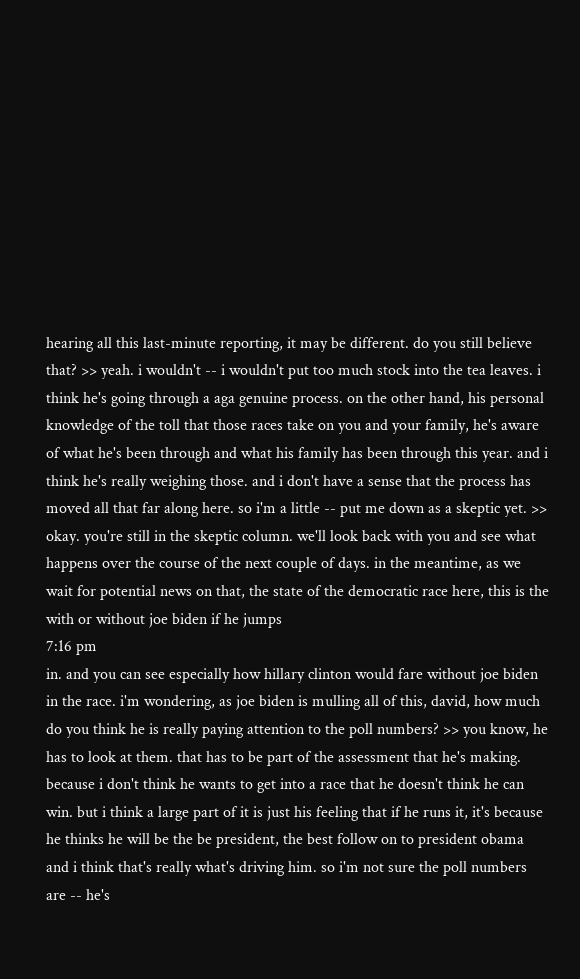hearing all this last-minute reporting, it may be different. do you still believe that? >> yeah. i wouldn't -- i wouldn't put too much stock into the tea leaves. i think he's going through a aga genuine process. on the other hand, his personal knowledge of the toll that those races take on you and your family, he's aware of what he's been through and what his family has been through this year. and i think he's really weighing those. and i don't have a sense that the process has moved all that far along here. so i'm a little -- put me down as a skeptic yet. >> okay. you're still in the skeptic column. we'll look back with you and see what happens over the course of the next couple of days. in the meantime, as we wait for potential news on that, the state of the democratic race here, this is the with or without joe biden if he jumps
7:16 pm
in. and you can see especially how hillary clinton would fare without joe biden in the race. i'm wondering, as joe biden is mulling all of this, david, how much do you think he is really paying attention to the poll numbers? >> you know, he has to look at them. that has to be part of the assessment that he's making. because i don't think he wants to get into a race that he doesn't think he can win. but i think a large part of it is just his feeling that if he runs it, it's because he thinks he will be the be president, the best follow on to president obama and i think that's really what's driving him. so i'm not sure the poll numbers are -- he's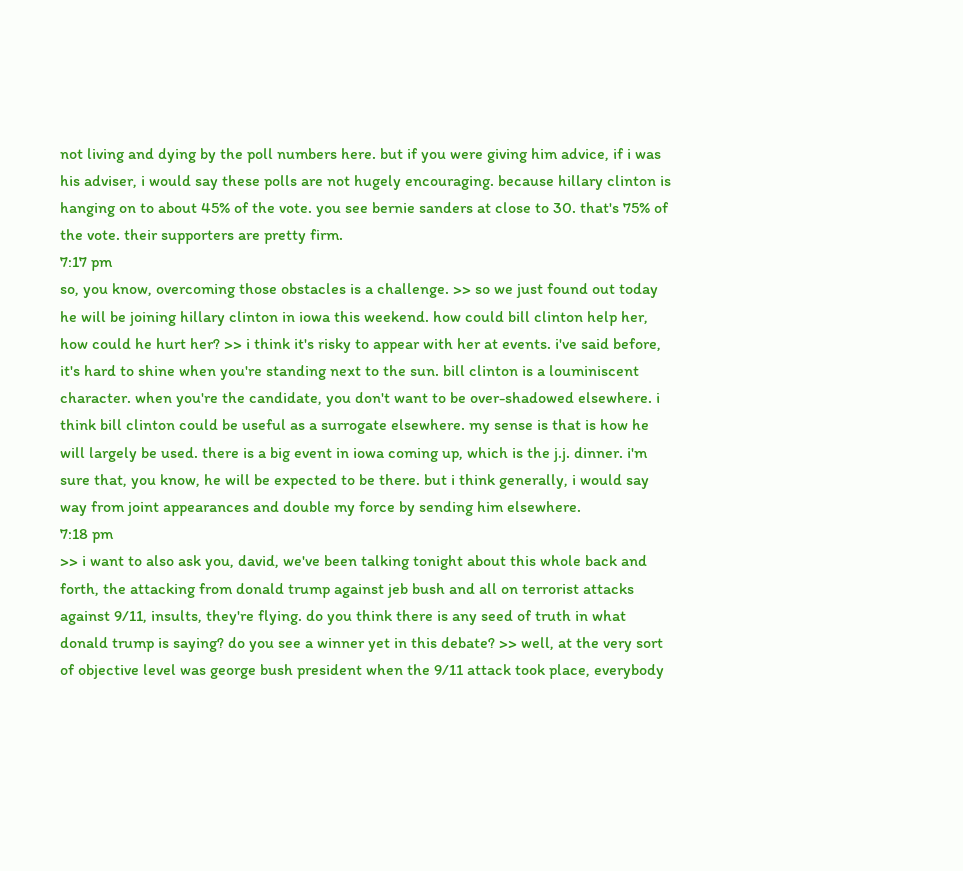not living and dying by the poll numbers here. but if you were giving him advice, if i was his adviser, i would say these polls are not hugely encouraging. because hillary clinton is hanging on to about 45% of the vote. you see bernie sanders at close to 30. that's 75% of the vote. their supporters are pretty firm.
7:17 pm
so, you know, overcoming those obstacles is a challenge. >> so we just found out today he will be joining hillary clinton in iowa this weekend. how could bill clinton help her, how could he hurt her? >> i think it's risky to appear with her at events. i've said before, it's hard to shine when you're standing next to the sun. bill clinton is a louminiscent character. when you're the candidate, you don't want to be over-shadowed elsewhere. i think bill clinton could be useful as a surrogate elsewhere. my sense is that is how he will largely be used. there is a big event in iowa coming up, which is the j.j. dinner. i'm sure that, you know, he will be expected to be there. but i think generally, i would say way from joint appearances and double my force by sending him elsewhere.
7:18 pm
>> i want to also ask you, david, we've been talking tonight about this whole back and forth, the attacking from donald trump against jeb bush and all on terrorist attacks against 9/11, insults, they're flying. do you think there is any seed of truth in what donald trump is saying? do you see a winner yet in this debate? >> well, at the very sort of objective level was george bush president when the 9/11 attack took place, everybody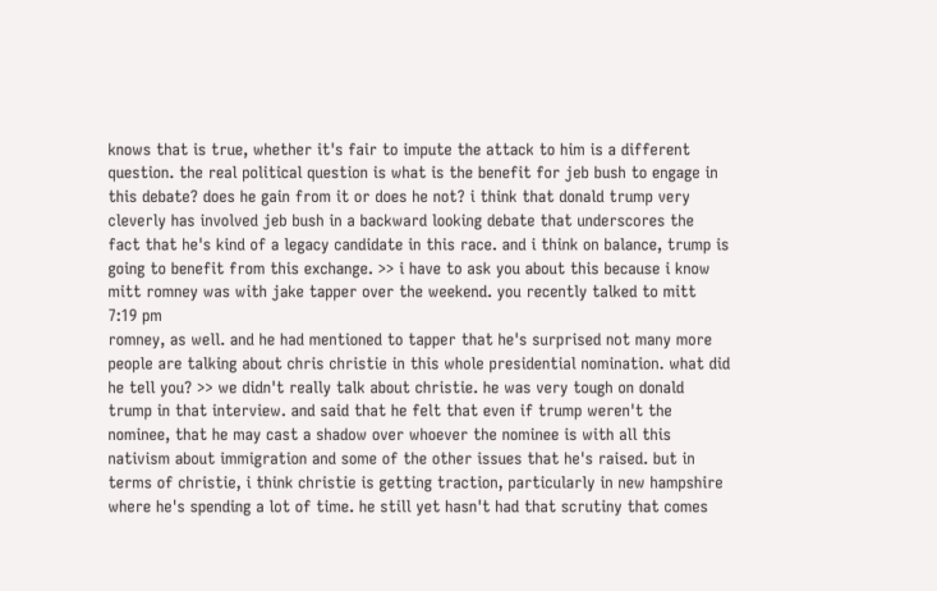knows that is true, whether it's fair to impute the attack to him is a different question. the real political question is what is the benefit for jeb bush to engage in this debate? does he gain from it or does he not? i think that donald trump very cleverly has involved jeb bush in a backward looking debate that underscores the fact that he's kind of a legacy candidate in this race. and i think on balance, trump is going to benefit from this exchange. >> i have to ask you about this because i know mitt romney was with jake tapper over the weekend. you recently talked to mitt
7:19 pm
romney, as well. and he had mentioned to tapper that he's surprised not many more people are talking about chris christie in this whole presidential nomination. what did he tell you? >> we didn't really talk about christie. he was very tough on donald trump in that interview. and said that he felt that even if trump weren't the nominee, that he may cast a shadow over whoever the nominee is with all this nativism about immigration and some of the other issues that he's raised. but in terms of christie, i think christie is getting traction, particularly in new hampshire where he's spending a lot of time. he still yet hasn't had that scrutiny that comes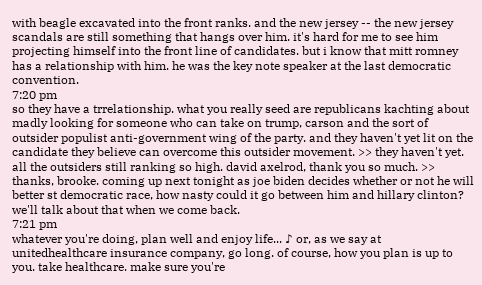with beagle excavated into the front ranks. and the new jersey -- the new jersey scandals are still something that hangs over him. it's hard for me to see him projecting himself into the front line of candidates. but i know that mitt romney has a relationship with him. he was the key note speaker at the last democratic convention.
7:20 pm
so they have a trrelationship. what you really seed are republicans kachting about madly looking for someone who can take on trump, carson and the sort of outsider populist anti-government wing of the party. and they haven't yet lit on the candidate they believe can overcome this outsider movement. >> they haven't yet. all the outsiders still ranking so high. david axelrod, thank you so much. >> thanks, brooke. coming up next tonight as joe biden decides whether or not he will better st democratic race, how nasty could it go between him and hillary clinton? we'll talk about that when we come back.
7:21 pm
whatever you're doing, plan well and enjoy life... ♪ or, as we say at unitedhealthcare insurance company, go long. of course, how you plan is up to you. take healthcare. make sure you're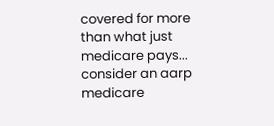covered for more than what just medicare pays... consider an aarp medicare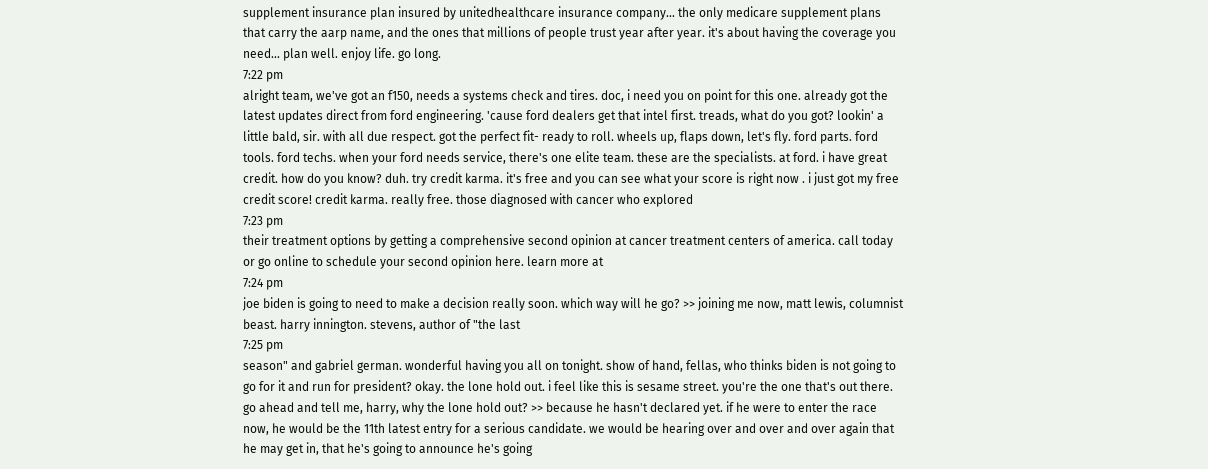supplement insurance plan insured by unitedhealthcare insurance company... the only medicare supplement plans that carry the aarp name, and the ones that millions of people trust year after year. it's about having the coverage you need... plan well. enjoy life. go long.
7:22 pm
alright team, we've got an f150, needs a systems check and tires. doc, i need you on point for this one. already got the latest updates direct from ford engineering. 'cause ford dealers get that intel first. treads, what do you got? lookin' a little bald, sir. with all due respect. got the perfect fit- ready to roll. wheels up, flaps down, let's fly. ford parts. ford tools. ford techs. when your ford needs service, there's one elite team. these are the specialists. at ford. i have great credit. how do you know? duh. try credit karma. it's free and you can see what your score is right now . i just got my free credit score! credit karma. really free. those diagnosed with cancer who explored
7:23 pm
their treatment options by getting a comprehensive second opinion at cancer treatment centers of america. call today or go online to schedule your second opinion here. learn more at
7:24 pm
joe biden is going to need to make a decision really soon. which way will he go? >> joining me now, matt lewis, columnist beast. harry innington. stevens, author of "the last
7:25 pm
season" and gabriel german. wonderful having you all on tonight. show of hand, fellas, who thinks biden is not going to go for it and run for president? okay. the lone hold out. i feel like this is sesame street. you're the one that's out there. go ahead and tell me, harry, why the lone hold out? >> because he hasn't declared yet. if he were to enter the race now, he would be the 11th latest entry for a serious candidate. we would be hearing over and over and over again that he may get in, that he's going to announce he's going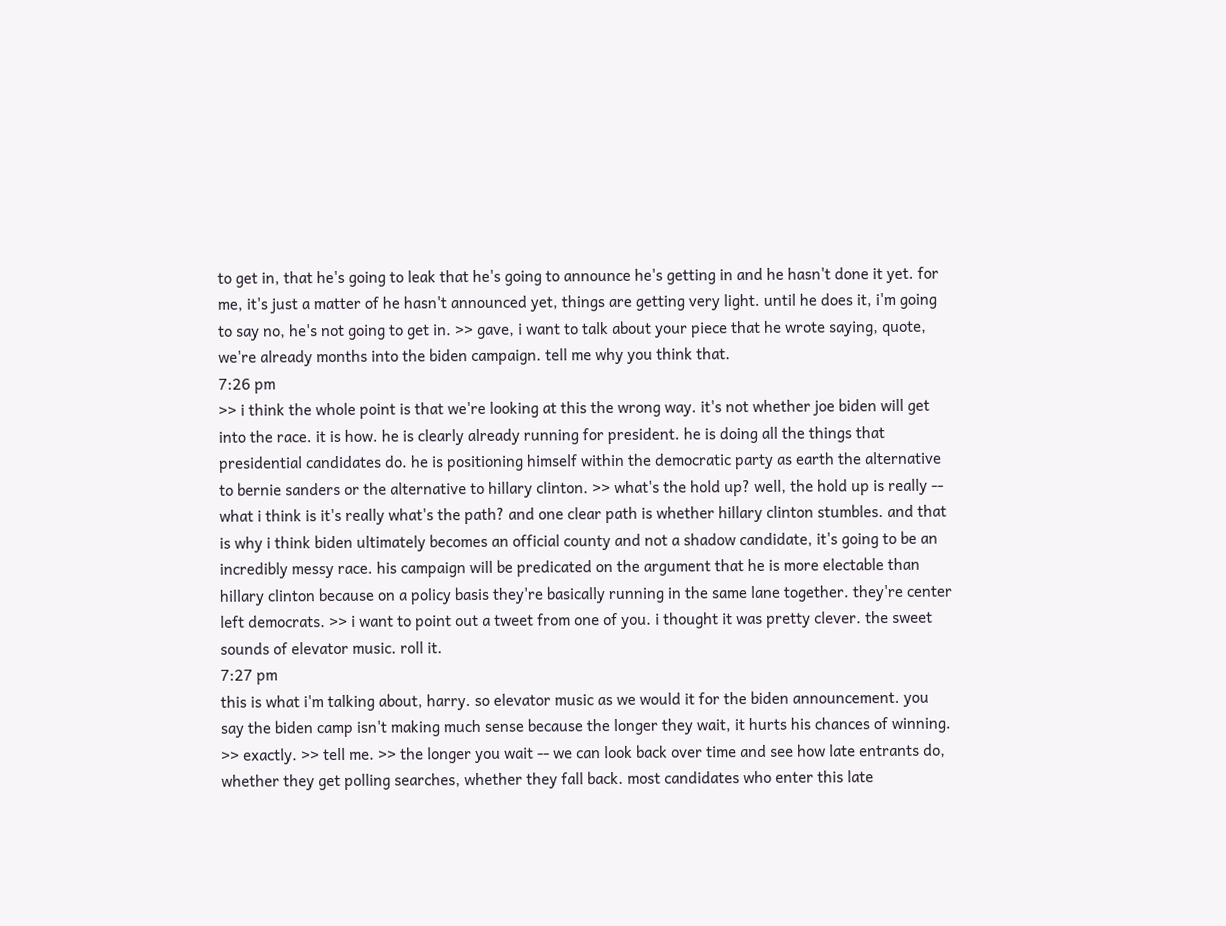to get in, that he's going to leak that he's going to announce he's getting in and he hasn't done it yet. for me, it's just a matter of he hasn't announced yet, things are getting very light. until he does it, i'm going to say no, he's not going to get in. >> gave, i want to talk about your piece that he wrote saying, quote, we're already months into the biden campaign. tell me why you think that.
7:26 pm
>> i think the whole point is that we're looking at this the wrong way. it's not whether joe biden will get into the race. it is how. he is clearly already running for president. he is doing all the things that presidential candidates do. he is positioning himself within the democratic party as earth the alternative to bernie sanders or the alternative to hillary clinton. >> what's the hold up? well, the hold up is really -- what i think is it's really what's the path? and one clear path is whether hillary clinton stumbles. and that is why i think biden ultimately becomes an official county and not a shadow candidate, it's going to be an incredibly messy race. his campaign will be predicated on the argument that he is more electable than hillary clinton because on a policy basis they're basically running in the same lane together. they're center left democrats. >> i want to point out a tweet from one of you. i thought it was pretty clever. the sweet sounds of elevator music. roll it.
7:27 pm
this is what i'm talking about, harry. so elevator music as we would it for the biden announcement. you say the biden camp isn't making much sense because the longer they wait, it hurts his chances of winning. >> exactly. >> tell me. >> the longer you wait -- we can look back over time and see how late entrants do, whether they get polling searches, whether they fall back. most candidates who enter this late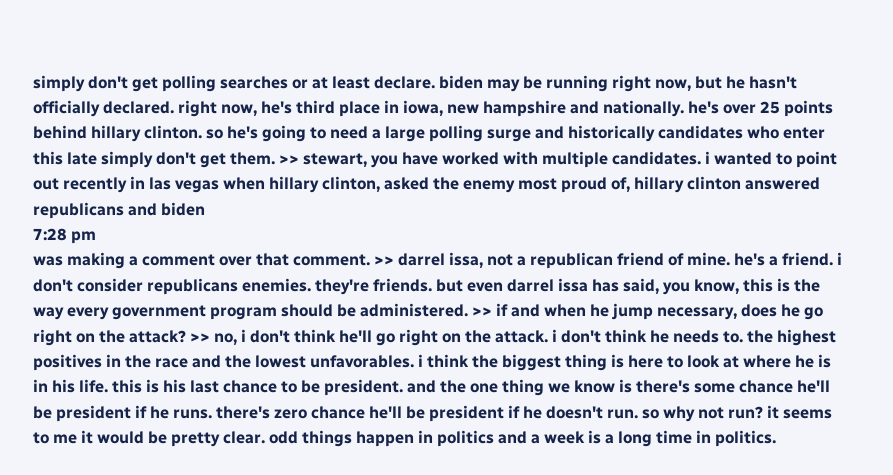simply don't get polling searches or at least declare. biden may be running right now, but he hasn't officially declared. right now, he's third place in iowa, new hampshire and nationally. he's over 25 points behind hillary clinton. so he's going to need a large polling surge and historically candidates who enter this late simply don't get them. >> stewart, you have worked with multiple candidates. i wanted to point out recently in las vegas when hillary clinton, asked the enemy most proud of, hillary clinton answered republicans and biden
7:28 pm
was making a comment over that comment. >> darrel issa, not a republican friend of mine. he's a friend. i don't consider republicans enemies. they're friends. but even darrel issa has said, you know, this is the way every government program should be administered. >> if and when he jump necessary, does he go right on the attack? >> no, i don't think he'll go right on the attack. i don't think he needs to. the highest positives in the race and the lowest unfavorables. i think the biggest thing is here to look at where he is in his life. this is his last chance to be president. and the one thing we know is there's some chance he'll be president if he runs. there's zero chance he'll be president if he doesn't run. so why not run? it seems to me it would be pretty clear. odd things happen in politics and a week is a long time in politics.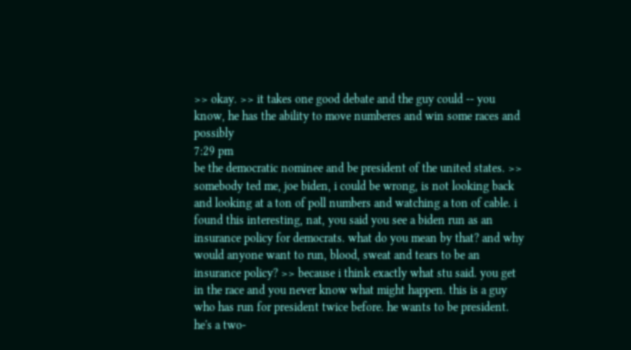>> okay. >> it takes one good debate and the guy could -- you know, he has the ability to move numberes and win some races and possibly
7:29 pm
be the democratic nominee and be president of the united states. >> somebody ted me, joe biden, i could be wrong, is not looking back and looking at a ton of poll numbers and watching a ton of cable. i found this interesting, nat, you said you see a biden run as an insurance policy for democrats. what do you mean by that? and why would anyone want to run, blood, sweat and tears to be an insurance policy? >> because i think exactly what stu said. you get in the race and you never know what might happen. this is a guy who has run for president twice before. he wants to be president. he's a two-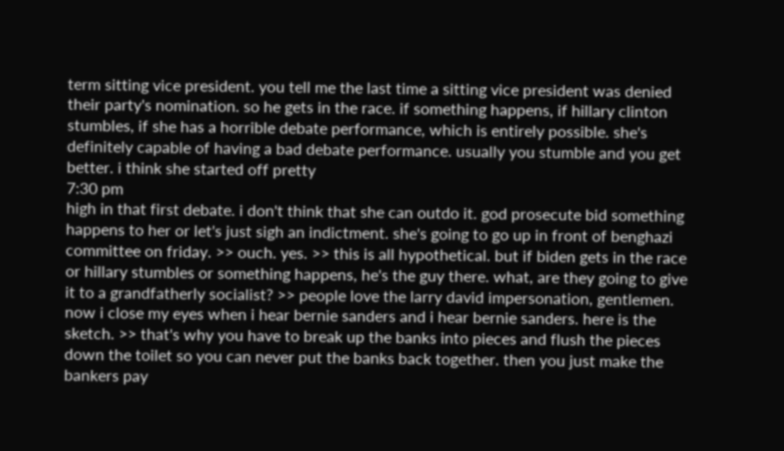term sitting vice president. you tell me the last time a sitting vice president was denied their party's nomination. so he gets in the race. if something happens, if hillary clinton stumbles, if she has a horrible debate performance, which is entirely possible. she's definitely capable of having a bad debate performance. usually you stumble and you get better. i think she started off pretty
7:30 pm
high in that first debate. i don't think that she can outdo it. god prosecute bid something happens to her or let's just sigh an indictment. she's going to go up in front of benghazi committee on friday. >> ouch. yes. >> this is all hypothetical. but if biden gets in the race or hillary stumbles or something happens, he's the guy there. what, are they going to give it to a grandfatherly socialist? >> people love the larry david impersonation, gentlemen. now i close my eyes when i hear bernie sanders and i hear bernie sanders. here is the sketch. >> that's why you have to break up the banks into pieces and flush the pieces down the toilet so you can never put the banks back together. then you just make the bankers pay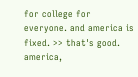for college for everyone. and america is fixed. >> that's good. america,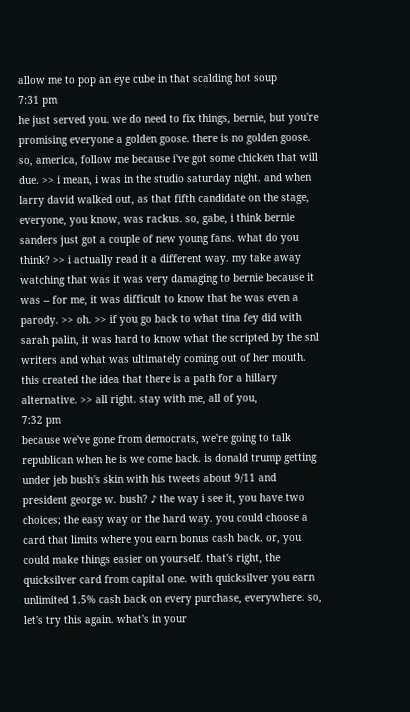allow me to pop an eye cube in that scalding hot soup
7:31 pm
he just served you. we do need to fix things, bernie, but you're promising everyone a golden goose. there is no golden goose. so, america, follow me because i've got some chicken that will due. >> i mean, i was in the studio saturday night. and when larry david walked out, as that fifth candidate on the stage, everyone, you know, was rackus. so, gabe, i think bernie sanders just got a couple of new young fans. what do you think? >> i actually read it a different way. my take away watching that was it was very damaging to bernie because it was -- for me, it was difficult to know that he was even a parody. >> oh. >> if you go back to what tina fey did with sarah palin, it was hard to know what the scripted by the snl writers and what was ultimately coming out of her mouth. this created the idea that there is a path for a hillary alternative. >> all right. stay with me, all of you,
7:32 pm
because we've gone from democrats, we're going to talk republican when he is we come back. is donald trump getting under jeb bush's skin with his tweets about 9/11 and president george w. bush? ♪ the way i see it, you have two choices; the easy way or the hard way. you could choose a card that limits where you earn bonus cash back. or, you could make things easier on yourself. that's right, the quicksilver card from capital one. with quicksilver you earn unlimited 1.5% cash back on every purchase, everywhere. so, let's try this again. what's in your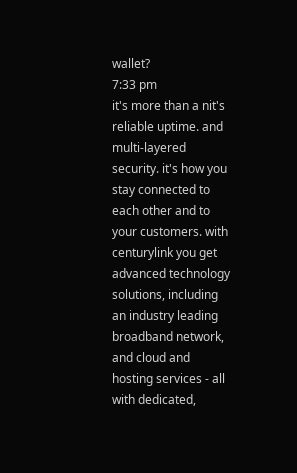wallet?
7:33 pm
it's more than a nit's reliable uptime. and multi-layered security. it's how you stay connected to each other and to your customers. with centurylink you get advanced technology solutions, including an industry leading broadband network, and cloud and hosting services - all with dedicated,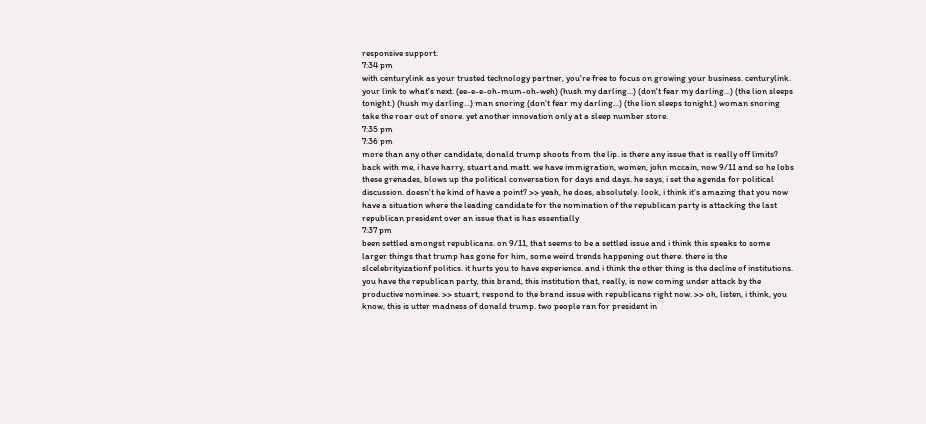responsive support.
7:34 pm
with centurylink as your trusted technology partner, you're free to focus on growing your business. centurylink. your link to what's next. (ee-e-e-oh-mum-oh-weh) (hush my darling...) (don't fear my darling...) (the lion sleeps tonight.) (hush my darling...) man snoring (don't fear my darling...) (the lion sleeps tonight.) woman snoring take the roar out of snore. yet another innovation only at a sleep number store.
7:35 pm
7:36 pm
more than any other candidate, donald trump shoots from the lip. is there any issue that is really off limits? back with me, i have harry, stuart and matt. we have immigration, women, john mccain, now 9/11 and so he lobs these grenades, blows up the political conversation for days and days. he says, i set the agenda for political discussion. doesn't he kind of have a point? >> yeah, he does, absolutely. look, i think it's amazing that you now have a situation where the leading candidate for the nomination of the republican party is attacking the last republican president over an issue that is has essentially
7:37 pm
been settled amongst republicans. on 9/11, that seems to be a settled issue and i think this speaks to some larger things that trump has gone for him, some weird trends happening out there. there is the slcelebrityizationf politics. it hurts you to have experience. and i think the other thing is the decline of institutions. you have the republican party, this brand, this institution that, really, is now coming under attack by the productive nominee. >> stuart, respond to the brand issue with republicans right now. >> oh, listen, i think, you know, this is utter madness of donald trump. two people ran for president in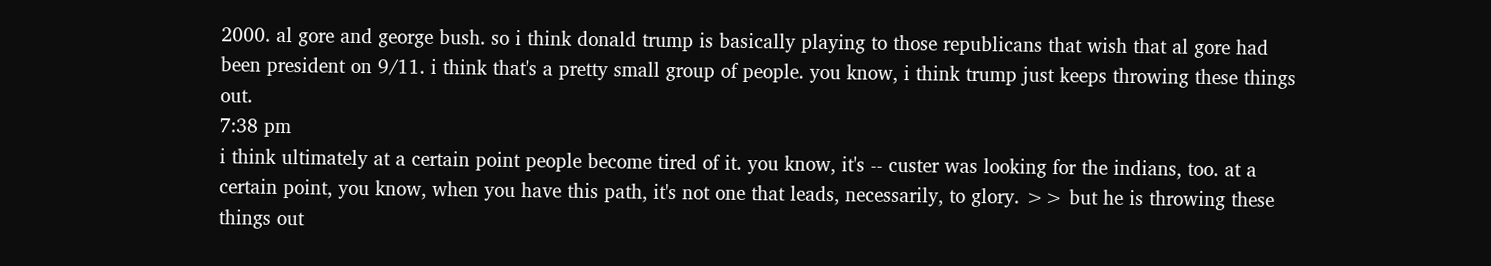2000. al gore and george bush. so i think donald trump is basically playing to those republicans that wish that al gore had been president on 9/11. i think that's a pretty small group of people. you know, i think trump just keeps throwing these things out.
7:38 pm
i think ultimately at a certain point people become tired of it. you know, it's -- custer was looking for the indians, too. at a certain point, you know, when you have this path, it's not one that leads, necessarily, to glory. >> but he is throwing these things out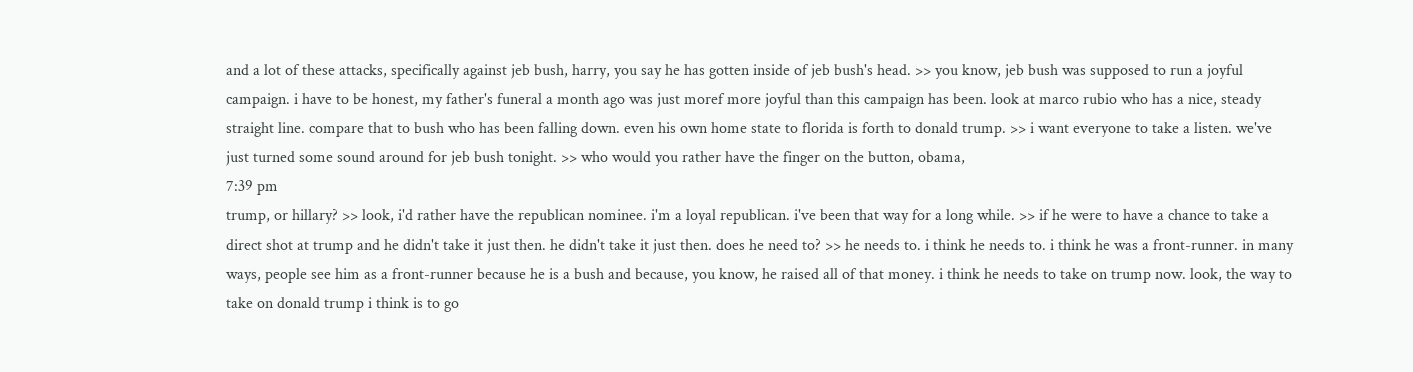and a lot of these attacks, specifically against jeb bush, harry, you say he has gotten inside of jeb bush's head. >> you know, jeb bush was supposed to run a joyful campaign. i have to be honest, my father's funeral a month ago was just moref more joyful than this campaign has been. look at marco rubio who has a nice, steady straight line. compare that to bush who has been falling down. even his own home state to florida is forth to donald trump. >> i want everyone to take a listen. we've just turned some sound around for jeb bush tonight. >> who would you rather have the finger on the button, obama,
7:39 pm
trump, or hillary? >> look, i'd rather have the republican nominee. i'm a loyal republican. i've been that way for a long while. >> if he were to have a chance to take a direct shot at trump and he didn't take it just then. he didn't take it just then. does he need to? >> he needs to. i think he needs to. i think he was a front-runner. in many ways, people see him as a front-runner because he is a bush and because, you know, he raised all of that money. i think he needs to take on trump now. look, the way to take on donald trump i think is to go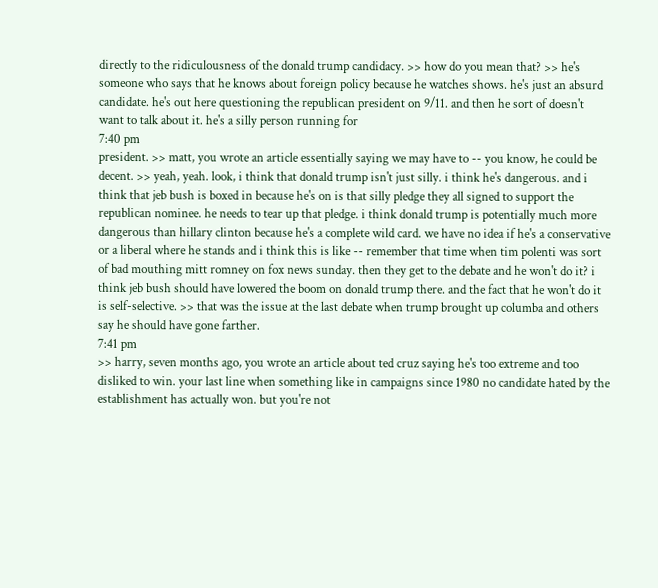directly to the ridiculousness of the donald trump candidacy. >> how do you mean that? >> he's someone who says that he knows about foreign policy because he watches shows. he's just an absurd candidate. he's out here questioning the republican president on 9/11. and then he sort of doesn't want to talk about it. he's a silly person running for
7:40 pm
president. >> matt, you wrote an article essentially saying we may have to -- you know, he could be decent. >> yeah, yeah. look, i think that donald trump isn't just silly. i think he's dangerous. and i think that jeb bush is boxed in because he's on is that silly pledge they all signed to support the republican nominee. he needs to tear up that pledge. i think donald trump is potentially much more dangerous than hillary clinton because he's a complete wild card. we have no idea if he's a conservative or a liberal where he stands and i think this is like -- remember that time when tim polenti was sort of bad mouthing mitt romney on fox news sunday. then they get to the debate and he won't do it? i think jeb bush should have lowered the boom on donald trump there. and the fact that he won't do it is self-selective. >> that was the issue at the last debate when trump brought up columba and others say he should have gone farther.
7:41 pm
>> harry, seven months ago, you wrote an article about ted cruz saying he's too extreme and too disliked to win. your last line when something like in campaigns since 1980 no candidate hated by the establishment has actually won. but you're not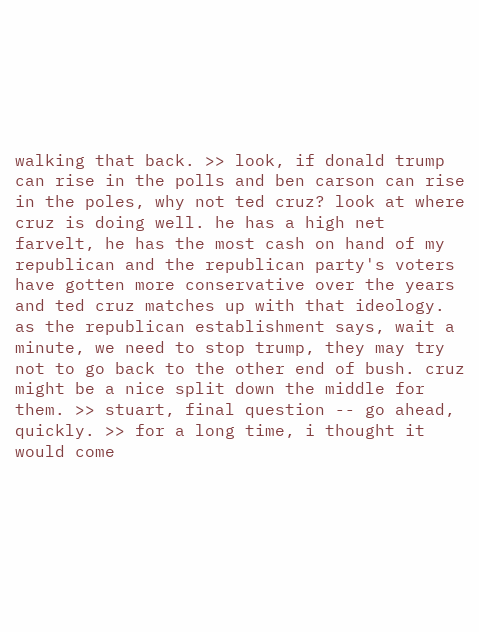walking that back. >> look, if donald trump can rise in the polls and ben carson can rise in the poles, why not ted cruz? look at where cruz is doing well. he has a high net farvelt, he has the most cash on hand of my republican and the republican party's voters have gotten more conservative over the years and ted cruz matches up with that ideology. as the republican establishment says, wait a minute, we need to stop trump, they may try not to go back to the other end of bush. cruz might be a nice split down the middle for them. >> stuart, final question -- go ahead, quickly. >> for a long time, i thought it would come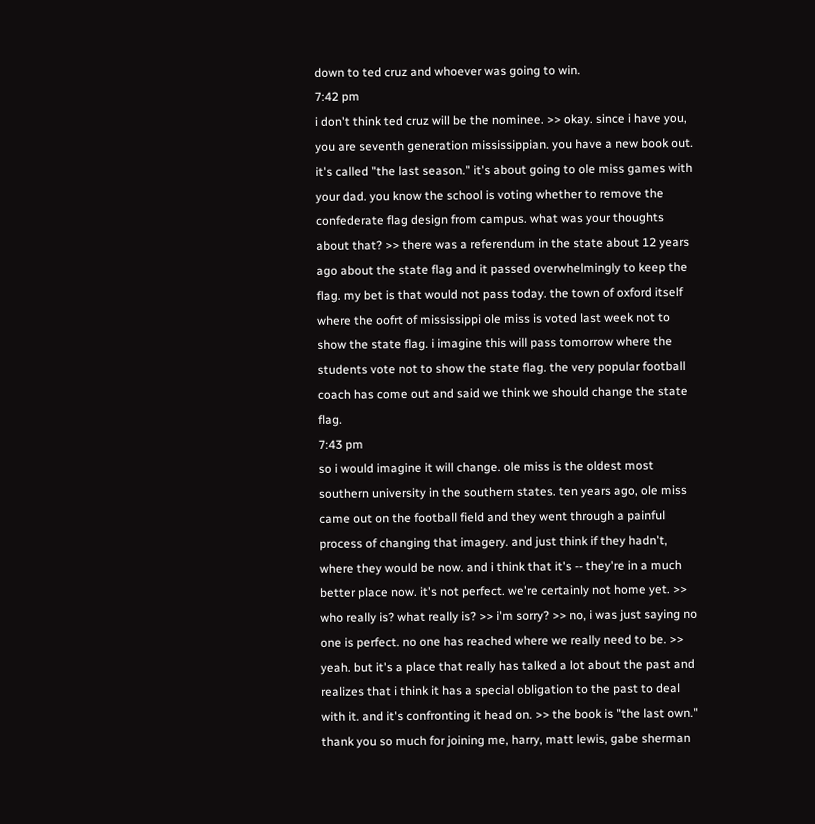down to ted cruz and whoever was going to win.
7:42 pm
i don't think ted cruz will be the nominee. >> okay. since i have you, you are seventh generation mississippian. you have a new book out. it's called "the last season." it's about going to ole miss games with your dad. you know the school is voting whether to remove the confederate flag design from campus. what was your thoughts about that? >> there was a referendum in the state about 12 years ago about the state flag and it passed overwhelmingly to keep the flag. my bet is that would not pass today. the town of oxford itself where the oofrt of mississippi ole miss is voted last week not to show the state flag. i imagine this will pass tomorrow where the students vote not to show the state flag. the very popular football coach has come out and said we think we should change the state flag.
7:43 pm
so i would imagine it will change. ole miss is the oldest most southern university in the southern states. ten years ago, ole miss came out on the football field and they went through a painful process of changing that imagery. and just think if they hadn't, where they would be now. and i think that it's -- they're in a much better place now. it's not perfect. we're certainly not home yet. >> who really is? what really is? >> i'm sorry? >> no, i was just saying no one is perfect. no one has reached where we really need to be. >> yeah. but it's a place that really has talked a lot about the past and realizes that i think it has a special obligation to the past to deal with it. and it's confronting it head on. >> the book is "the last own." thank you so much for joining me, harry, matt lewis, gabe sherman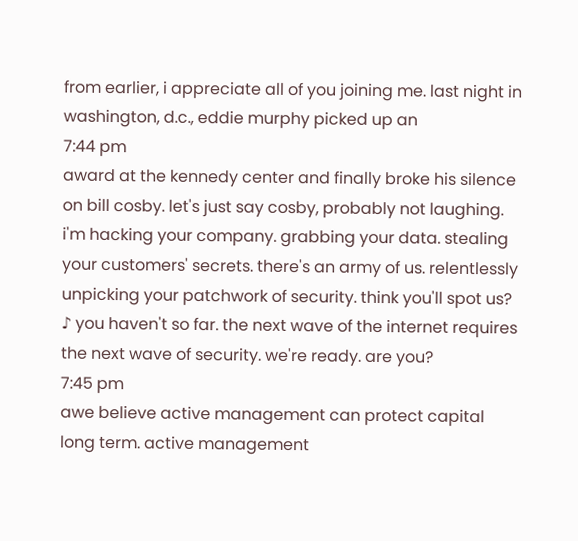from earlier, i appreciate all of you joining me. last night in washington, d.c., eddie murphy picked up an
7:44 pm
award at the kennedy center and finally broke his silence on bill cosby. let's just say cosby, probably not laughing. i'm hacking your company. grabbing your data. stealing your customers' secrets. there's an army of us. relentlessly unpicking your patchwork of security. think you'll spot us? ♪ you haven't so far. the next wave of the internet requires the next wave of security. we're ready. are you?
7:45 pm
awe believe active management can protect capital long term. active management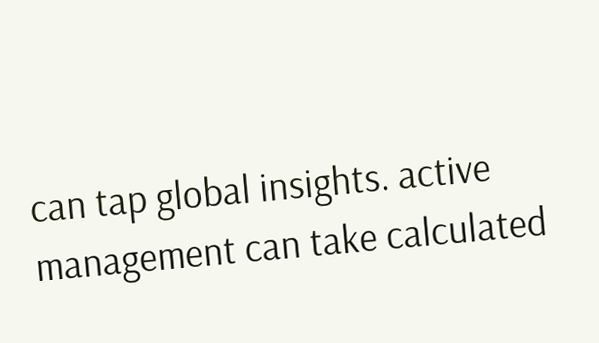can tap global insights. active management can take calculated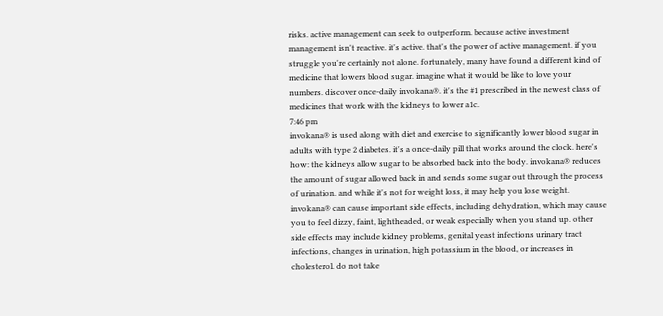risks. active management can seek to outperform. because active investment management isn't reactive. it's active. that's the power of active management. if you struggle you're certainly not alone. fortunately, many have found a different kind of medicine that lowers blood sugar. imagine what it would be like to love your numbers. discover once-daily invokana®. it's the #1 prescribed in the newest class of medicines that work with the kidneys to lower a1c.
7:46 pm
invokana® is used along with diet and exercise to significantly lower blood sugar in adults with type 2 diabetes. it's a once-daily pill that works around the clock. here's how: the kidneys allow sugar to be absorbed back into the body. invokana® reduces the amount of sugar allowed back in and sends some sugar out through the process of urination. and while it's not for weight loss, it may help you lose weight. invokana® can cause important side effects, including dehydration, which may cause you to feel dizzy, faint, lightheaded, or weak especially when you stand up. other side effects may include kidney problems, genital yeast infections urinary tract infections, changes in urination, high potassium in the blood, or increases in cholesterol. do not take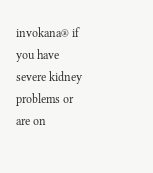invokana® if you have severe kidney problems or are on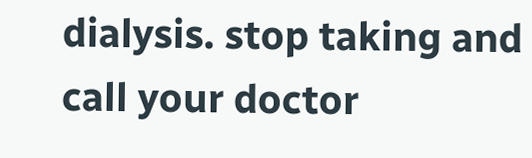dialysis. stop taking and call your doctor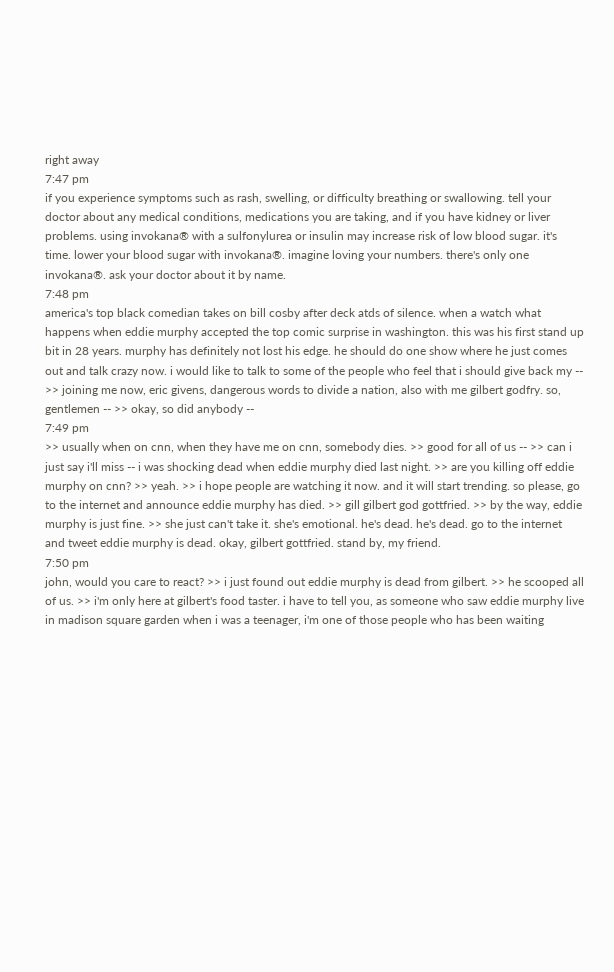right away
7:47 pm
if you experience symptoms such as rash, swelling, or difficulty breathing or swallowing. tell your doctor about any medical conditions, medications you are taking, and if you have kidney or liver problems. using invokana® with a sulfonylurea or insulin may increase risk of low blood sugar. it's time. lower your blood sugar with invokana®. imagine loving your numbers. there's only one invokana®. ask your doctor about it by name.
7:48 pm
america's top black comedian takes on bill cosby after deck atds of silence. when a watch what happens when eddie murphy accepted the top comic surprise in washington. this was his first stand up bit in 28 years. murphy has definitely not lost his edge. he should do one show where he just comes out and talk crazy now. i would like to talk to some of the people who feel that i should give back my -- >> joining me now, eric givens, dangerous words to divide a nation, also with me gilbert godfry. so, gentlemen -- >> okay, so did anybody --
7:49 pm
>> usually when on cnn, when they have me on cnn, somebody dies. >> good for all of us -- >> can i just say i'll miss -- i was shocking dead when eddie murphy died last night. >> are you killing off eddie murphy on cnn? >> yeah. >> i hope people are watching it now. and it will start trending. so please, go to the internet and announce eddie murphy has died. >> gill gilbert god gottfried. >> by the way, eddie murphy is just fine. >> she just can't take it. she's emotional. he's dead. he's dead. go to the internet and tweet eddie murphy is dead. okay, gilbert gottfried. stand by, my friend.
7:50 pm
john, would you care to react? >> i just found out eddie murphy is dead from gilbert. >> he scooped all of us. >> i'm only here at gilbert's food taster. i have to tell you, as someone who saw eddie murphy live in madison square garden when i was a teenager, i'm one of those people who has been waiting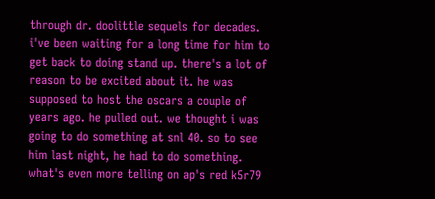through dr. doolittle sequels for decades. i've been waiting for a long time for him to get back to doing stand up. there's a lot of reason to be excited about it. he was supposed to host the oscars a couple of years ago. he pulled out. we thought i was going to do something at snl 40. so to see him last night, he had to do something. what's even more telling on ap's red k5r79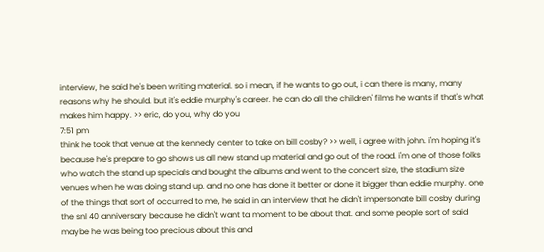interview, he said he's been writing material. so i mean, if he wants to go out, i can there is many, many reasons why he should. but it's eddie murphy's career. he can do all the children' films he wants if that's what makes him happy. >> eric, do you, why do you
7:51 pm
think he took that venue at the kennedy center to take on bill cosby? >> well, i agree with john. i'm hoping it's because he's prepare to go shows us all new stand up material and go out of the road. i'm one of those folks who watch the stand up specials and bought the albums and went to the concert size, the stadium size venues when he was doing stand up. and no one has done it better or done it bigger than eddie murphy. one of the things that sort of occurred to me, he said in an interview that he didn't impersonate bill cosby during the snl 40 anniversary because he didn't want ta moment to be about that. and some people sort of said maybe he was being too precious about this and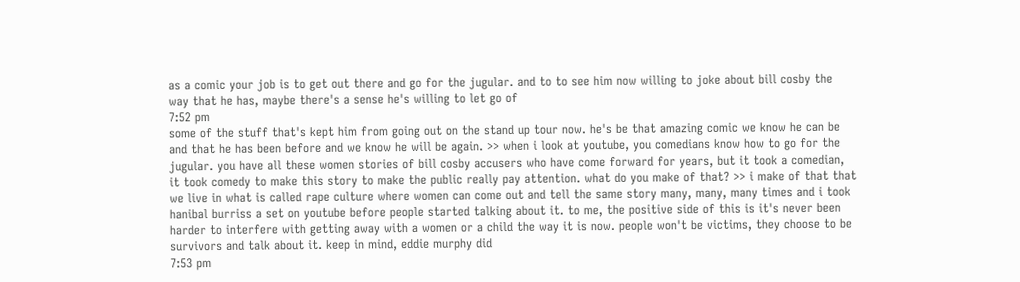as a comic your job is to get out there and go for the jugular. and to to see him now willing to joke about bill cosby the way that he has, maybe there's a sense he's willing to let go of
7:52 pm
some of the stuff that's kept him from going out on the stand up tour now. he's be that amazing comic we know he can be and that he has been before and we know he will be again. >> when i look at youtube, you comedians know how to go for the jugular. you have all these women stories of bill cosby accusers who have come forward for years, but it took a comedian, it took comedy to make this story to make the public really pay attention. what do you make of that? >> i make of that that we live in what is called rape culture where women can come out and tell the same story many, many, many times and i took hanibal burriss a set on youtube before people started talking about it. to me, the positive side of this is it's never been harder to interfere with getting away with a women or a child the way it is now. people won't be victims, they choose to be survivors and talk about it. keep in mind, eddie murphy did
7:53 pm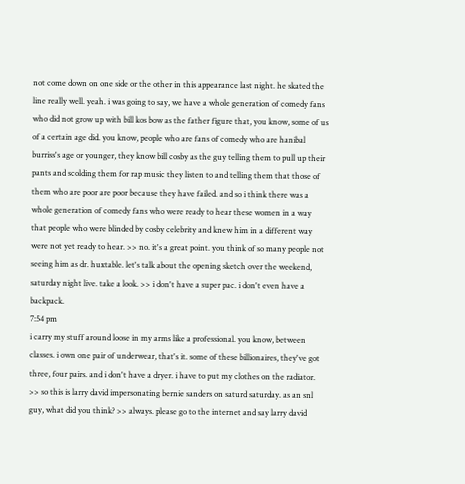not come down on one side or the other in this appearance last night. he skated the line really well. yeah. i was going to say, we have a whole generation of comedy fans who did not grow up with bill kos bow as the father figure that, you know, some of us of a certain age did. you know, people who are fans of comedy who are hanibal burriss's age or younger, they know bill cosby as the guy telling them to pull up their pants and scolding them for rap music they listen to and telling them that those of them who are poor are poor because they have failed. and so i think there was a whole generation of comedy fans who were ready to hear these women in a way that people who were blinded by cosby celebrity and knew him in a different way were not yet ready to hear. >> no. it's a great point. you think of so many people not seeing him as dr. huxtable. let's talk about the opening sketch over the weekend, saturday night live. take a look. >> i don't have a super pac. i don't even have a backpack.
7:54 pm
i carry my stuff around loose in my arms like a professional. you know, between classes. i own one pair of underwear, that's it. some of these billionaires, they've got three, four pairs. and i don't have a dryer. i have to put my clothes on the radiator. >> so this is larry david impersonating bernie sanders on saturd saturday. as an snl guy, what did you think? >> always. please go to the internet and say larry david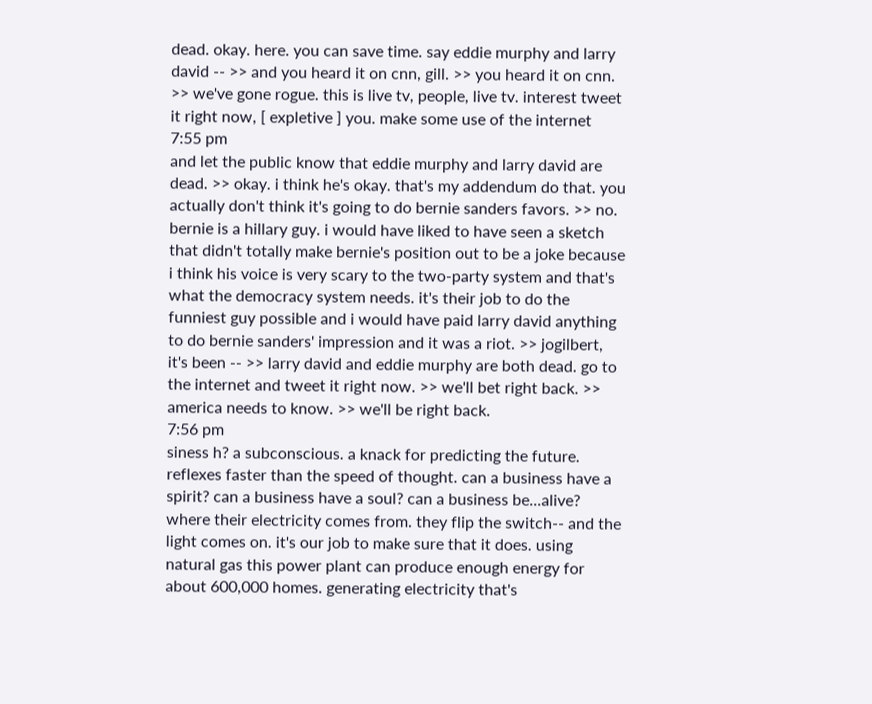dead. okay. here. you can save time. say eddie murphy and larry david -- >> and you heard it on cnn, gill. >> you heard it on cnn. >> we've gone rogue. this is live tv, people, live tv. interest tweet it right now, [ expletive ] you. make some use of the internet
7:55 pm
and let the public know that eddie murphy and larry david are dead. >> okay. i think he's okay. that's my addendum do that. you actually don't think it's going to do bernie sanders favors. >> no. bernie is a hillary guy. i would have liked to have seen a sketch that didn't totally make bernie's position out to be a joke because i think his voice is very scary to the two-party system and that's what the democracy system needs. it's their job to do the funniest guy possible and i would have paid larry david anything to do bernie sanders' impression and it was a riot. >> jogilbert, it's been -- >> larry david and eddie murphy are both dead. go to the internet and tweet it right now. >> we'll bet right back. >> america needs to know. >> we'll be right back.
7:56 pm
siness h? a subconscious. a knack for predicting the future. reflexes faster than the speed of thought. can a business have a spirit? can a business have a soul? can a business be...alive? where their electricity comes from. they flip the switch-- and the light comes on. it's our job to make sure that it does. using natural gas this power plant can produce enough energy for about 600,000 homes. generating electricity that's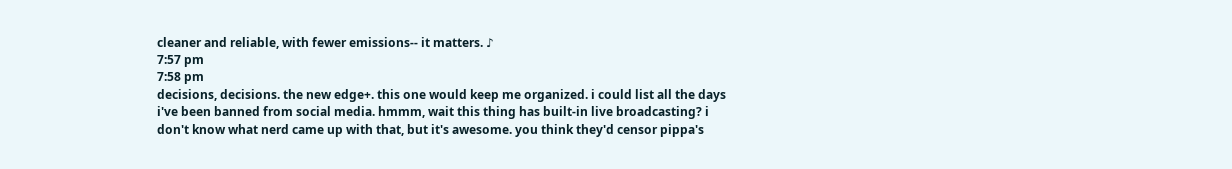cleaner and reliable, with fewer emissions-- it matters. ♪
7:57 pm
7:58 pm
decisions, decisions. the new edge+. this one would keep me organized. i could list all the days i've been banned from social media. hmmm, wait this thing has built-in live broadcasting? i don't know what nerd came up with that, but it's awesome. you think they'd censor pippa's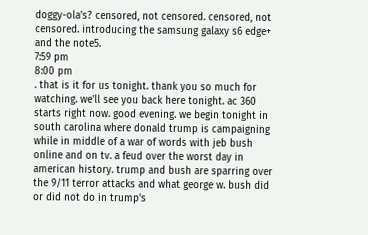doggy-ola's? censored, not censored. censored, not censored. introducing the samsung galaxy s6 edge+ and the note5.
7:59 pm
8:00 pm
. that is it for us tonight. thank you so much for watching. we'll see you back here tonight. ac 360 starts right now. good evening. we begin tonight in south carolina where donald trump is campaigning while in middle of a war of words with jeb bush online and on tv. a feud over the worst day in american history. trump and bush are sparring over the 9/11 terror attacks and what george w. bush did or did not do in trump's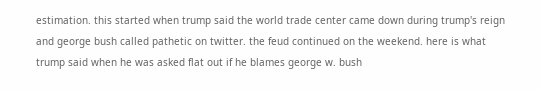estimation. this started when trump said the world trade center came down during trump's reign and george bush called pathetic on twitter. the feud continued on the weekend. here is what trump said when he was asked flat out if he blames george w. bush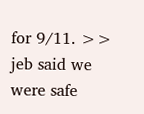for 9/11. >> jeb said we were safe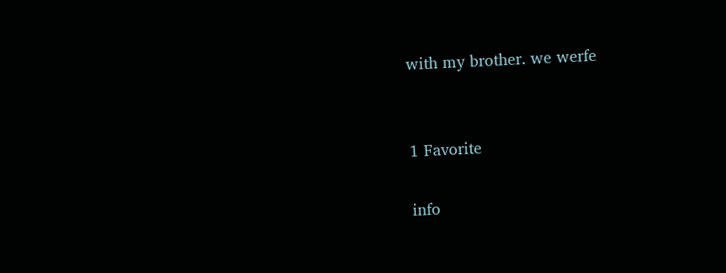with my brother. we werfe


1 Favorite

info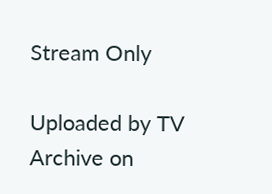Stream Only

Uploaded by TV Archive on